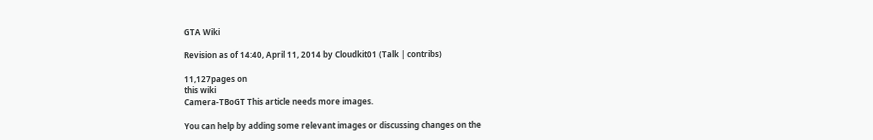GTA Wiki

Revision as of 14:40, April 11, 2014 by Cloudkit01 (Talk | contribs)

11,127pages on
this wiki
Camera-TBoGT This article needs more images.

You can help by adding some relevant images or discussing changes on the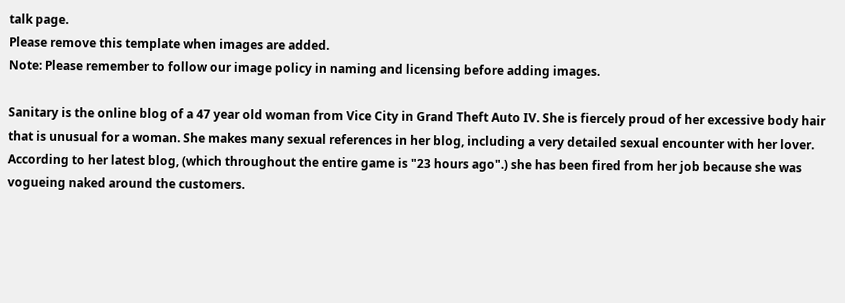talk page.
Please remove this template when images are added.
Note: Please remember to follow our image policy in naming and licensing before adding images.

Sanitary is the online blog of a 47 year old woman from Vice City in Grand Theft Auto IV. She is fiercely proud of her excessive body hair that is unusual for a woman. She makes many sexual references in her blog, including a very detailed sexual encounter with her lover. According to her latest blog, (which throughout the entire game is "23 hours ago".) she has been fired from her job because she was vogueing naked around the customers.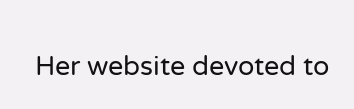Her website devoted to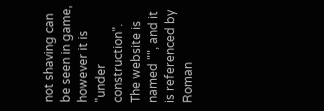not shaving can be seen in game, however it is "under construction". The website is named "", and it is referenced by Roman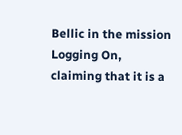Bellic in the mission Logging On, claiming that it is a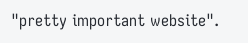"pretty important website".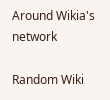Around Wikia's network

Random Wiki